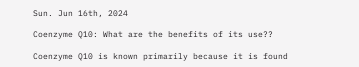Sun. Jun 16th, 2024

Coenzyme Q10: What are the benefits of its use??

Coenzyme Q10 is known primarily because it is found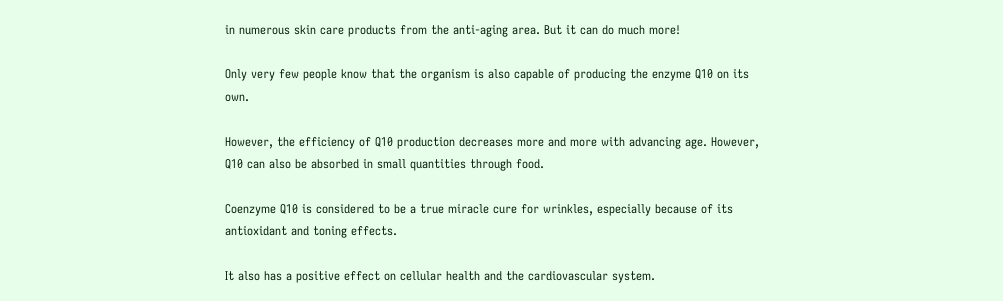in numerous skin care products from the anti-aging area. But it can do much more!

Only very few people know that the organism is also capable of producing the enzyme Q10 on its own.

However, the efficiency of Q10 production decreases more and more with advancing age. However, Q10 can also be absorbed in small quantities through food.

Coenzyme Q10 is considered to be a true miracle cure for wrinkles, especially because of its antioxidant and toning effects.

It also has a positive effect on cellular health and the cardiovascular system.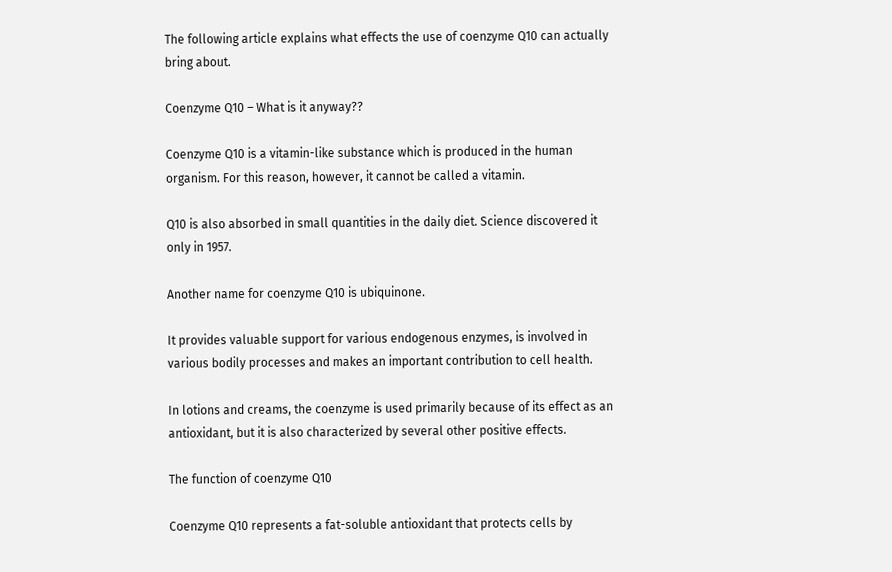The following article explains what effects the use of coenzyme Q10 can actually bring about.

Coenzyme Q10 – What is it anyway??

Coenzyme Q10 is a vitamin-like substance which is produced in the human organism. For this reason, however, it cannot be called a vitamin.

Q10 is also absorbed in small quantities in the daily diet. Science discovered it only in 1957.

Another name for coenzyme Q10 is ubiquinone.

It provides valuable support for various endogenous enzymes, is involved in various bodily processes and makes an important contribution to cell health.

In lotions and creams, the coenzyme is used primarily because of its effect as an antioxidant, but it is also characterized by several other positive effects.

The function of coenzyme Q10

Coenzyme Q10 represents a fat-soluble antioxidant that protects cells by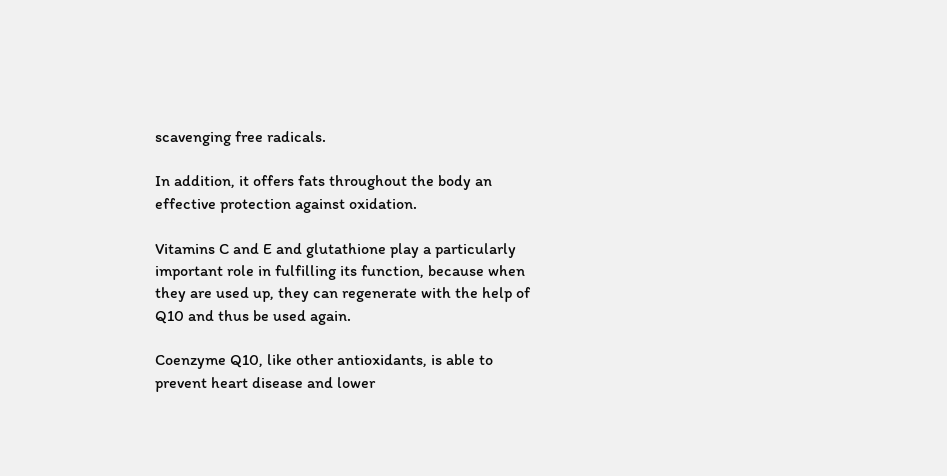scavenging free radicals.

In addition, it offers fats throughout the body an effective protection against oxidation.

Vitamins C and E and glutathione play a particularly important role in fulfilling its function, because when they are used up, they can regenerate with the help of Q10 and thus be used again.

Coenzyme Q10, like other antioxidants, is able to prevent heart disease and lower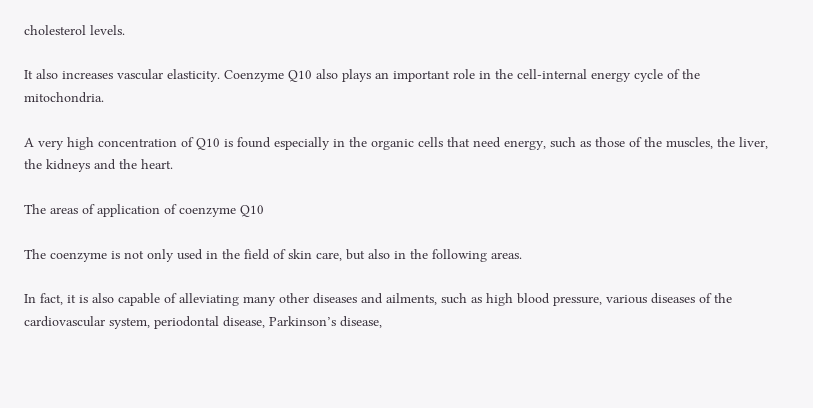cholesterol levels.

It also increases vascular elasticity. Coenzyme Q10 also plays an important role in the cell-internal energy cycle of the mitochondria.

A very high concentration of Q10 is found especially in the organic cells that need energy, such as those of the muscles, the liver, the kidneys and the heart.

The areas of application of coenzyme Q10

The coenzyme is not only used in the field of skin care, but also in the following areas.

In fact, it is also capable of alleviating many other diseases and ailments, such as high blood pressure, various diseases of the cardiovascular system, periodontal disease, Parkinson’s disease,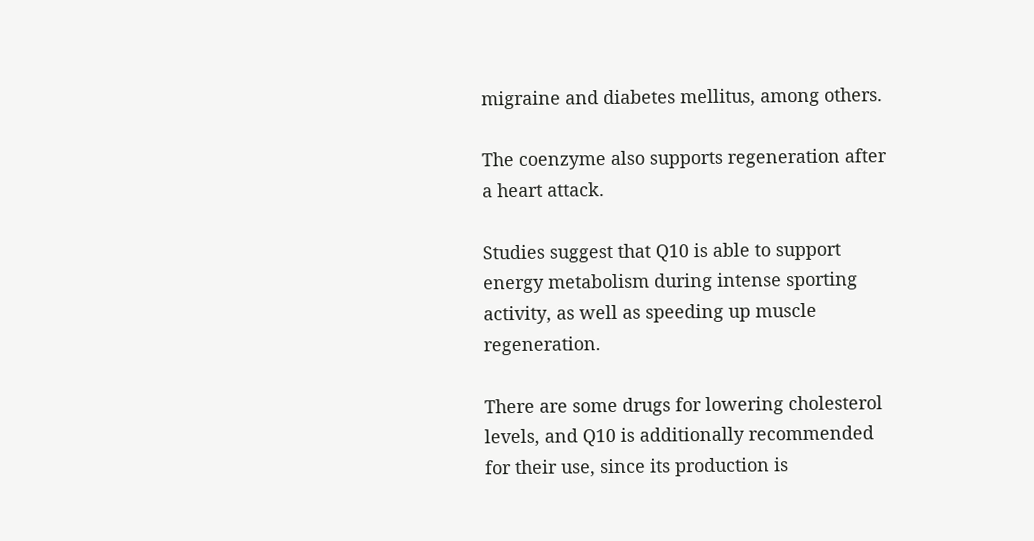migraine and diabetes mellitus, among others.

The coenzyme also supports regeneration after a heart attack.

Studies suggest that Q10 is able to support energy metabolism during intense sporting activity, as well as speeding up muscle regeneration.

There are some drugs for lowering cholesterol levels, and Q10 is additionally recommended for their use, since its production is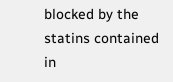blocked by the statins contained in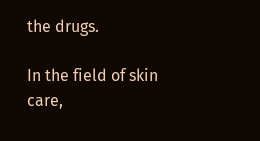the drugs.

In the field of skin care,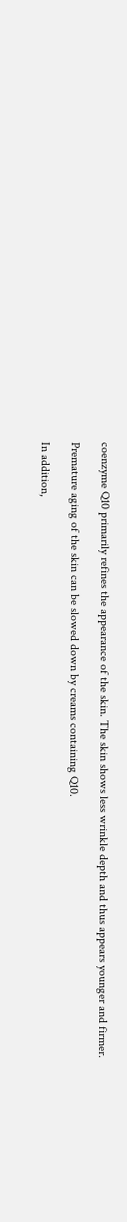coenzyme Q10 primarily refines the appearance of the skin. The skin shows less wrinkle depth and thus appears younger and firmer.

Premature aging of the skin can be slowed down by creams containing Q10.

In addition,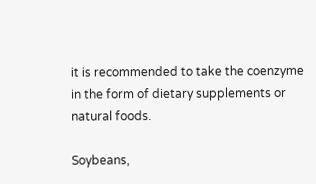it is recommended to take the coenzyme in the form of dietary supplements or natural foods.

Soybeans,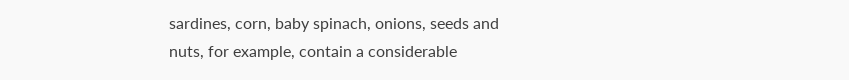sardines, corn, baby spinach, onions, seeds and nuts, for example, contain a considerable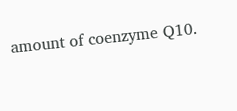amount of coenzyme Q10.